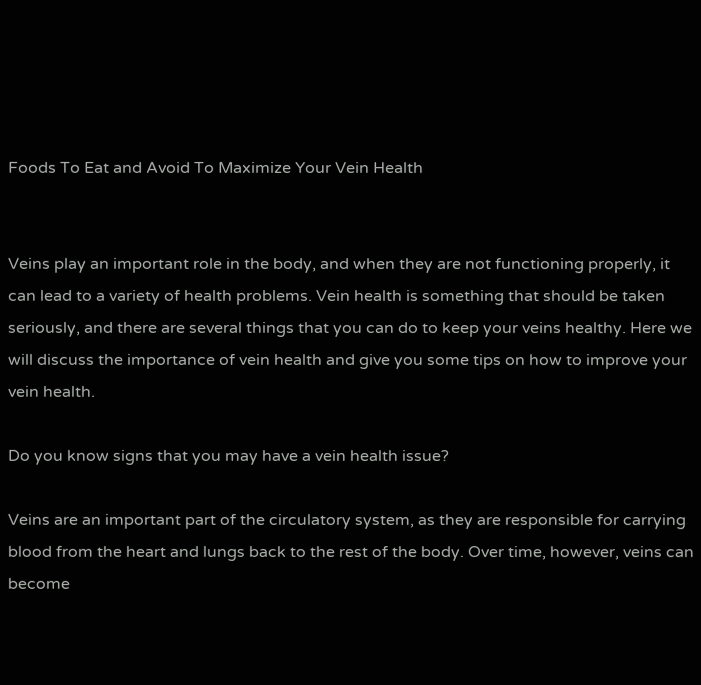Foods To Eat and Avoid To Maximize Your Vein Health


Veins play an important role in the body, and when they are not functioning properly, it can lead to a variety of health problems. Vein health is something that should be taken seriously, and there are several things that you can do to keep your veins healthy. Here we will discuss the importance of vein health and give you some tips on how to improve your vein health.

Do you know signs that you may have a vein health issue?

Veins are an important part of the circulatory system, as they are responsible for carrying blood from the heart and lungs back to the rest of the body. Over time, however, veins can become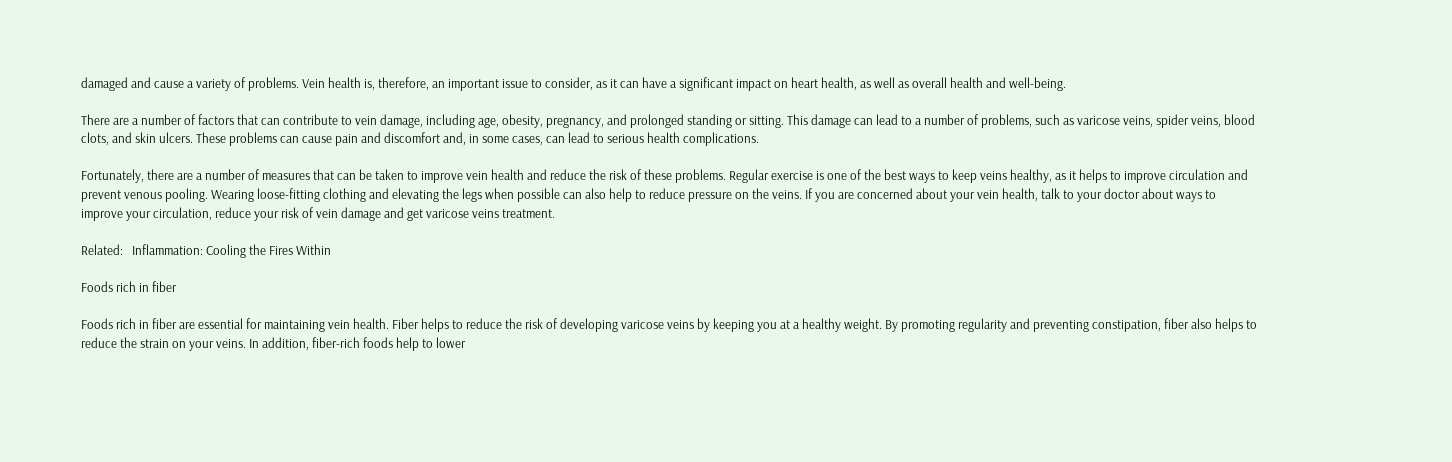damaged and cause a variety of problems. Vein health is, therefore, an important issue to consider, as it can have a significant impact on heart health, as well as overall health and well-being.

There are a number of factors that can contribute to vein damage, including age, obesity, pregnancy, and prolonged standing or sitting. This damage can lead to a number of problems, such as varicose veins, spider veins, blood clots, and skin ulcers. These problems can cause pain and discomfort and, in some cases, can lead to serious health complications.

Fortunately, there are a number of measures that can be taken to improve vein health and reduce the risk of these problems. Regular exercise is one of the best ways to keep veins healthy, as it helps to improve circulation and prevent venous pooling. Wearing loose-fitting clothing and elevating the legs when possible can also help to reduce pressure on the veins. If you are concerned about your vein health, talk to your doctor about ways to improve your circulation, reduce your risk of vein damage and get varicose veins treatment.

Related:   Inflammation: Cooling the Fires Within

Foods rich in fiber

Foods rich in fiber are essential for maintaining vein health. Fiber helps to reduce the risk of developing varicose veins by keeping you at a healthy weight. By promoting regularity and preventing constipation, fiber also helps to reduce the strain on your veins. In addition, fiber-rich foods help to lower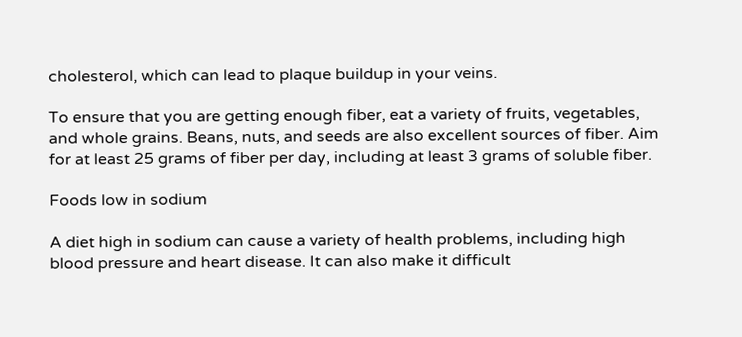cholesterol, which can lead to plaque buildup in your veins.

To ensure that you are getting enough fiber, eat a variety of fruits, vegetables, and whole grains. Beans, nuts, and seeds are also excellent sources of fiber. Aim for at least 25 grams of fiber per day, including at least 3 grams of soluble fiber.

Foods low in sodium

A diet high in sodium can cause a variety of health problems, including high blood pressure and heart disease. It can also make it difficult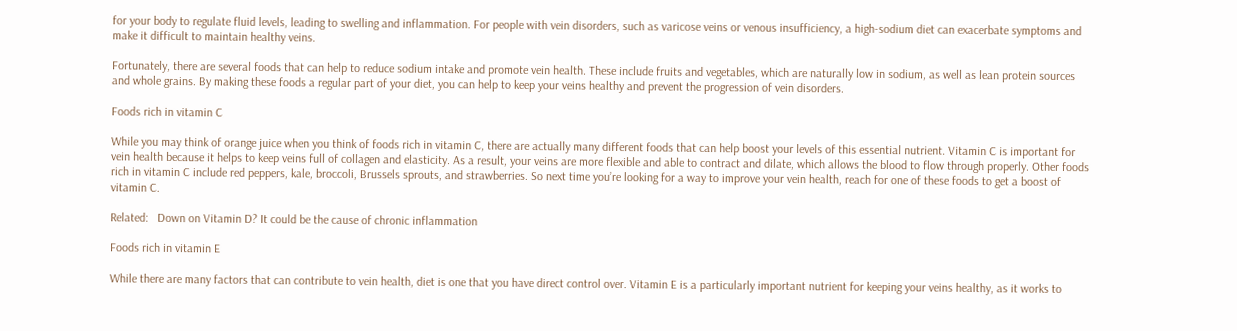for your body to regulate fluid levels, leading to swelling and inflammation. For people with vein disorders, such as varicose veins or venous insufficiency, a high-sodium diet can exacerbate symptoms and make it difficult to maintain healthy veins.

Fortunately, there are several foods that can help to reduce sodium intake and promote vein health. These include fruits and vegetables, which are naturally low in sodium, as well as lean protein sources and whole grains. By making these foods a regular part of your diet, you can help to keep your veins healthy and prevent the progression of vein disorders.

Foods rich in vitamin C

While you may think of orange juice when you think of foods rich in vitamin C, there are actually many different foods that can help boost your levels of this essential nutrient. Vitamin C is important for vein health because it helps to keep veins full of collagen and elasticity. As a result, your veins are more flexible and able to contract and dilate, which allows the blood to flow through properly. Other foods rich in vitamin C include red peppers, kale, broccoli, Brussels sprouts, and strawberries. So next time you’re looking for a way to improve your vein health, reach for one of these foods to get a boost of vitamin C.

Related:   Down on Vitamin D? It could be the cause of chronic inflammation

Foods rich in vitamin E

While there are many factors that can contribute to vein health, diet is one that you have direct control over. Vitamin E is a particularly important nutrient for keeping your veins healthy, as it works to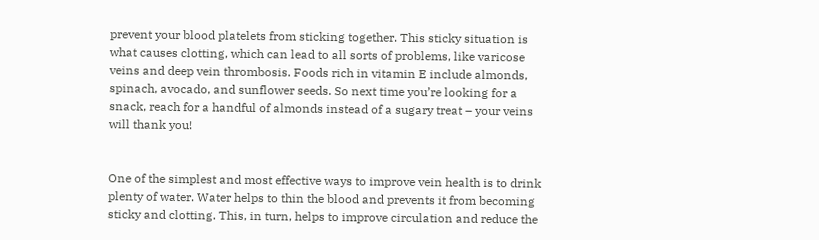prevent your blood platelets from sticking together. This sticky situation is what causes clotting, which can lead to all sorts of problems, like varicose veins and deep vein thrombosis. Foods rich in vitamin E include almonds, spinach, avocado, and sunflower seeds. So next time you’re looking for a snack, reach for a handful of almonds instead of a sugary treat – your veins will thank you!


One of the simplest and most effective ways to improve vein health is to drink plenty of water. Water helps to thin the blood and prevents it from becoming sticky and clotting. This, in turn, helps to improve circulation and reduce the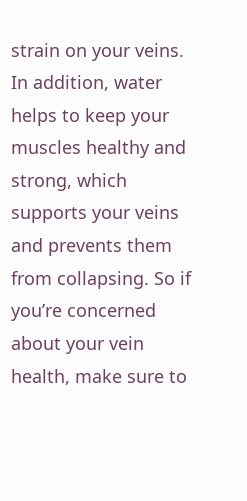strain on your veins. In addition, water helps to keep your muscles healthy and strong, which supports your veins and prevents them from collapsing. So if you’re concerned about your vein health, make sure to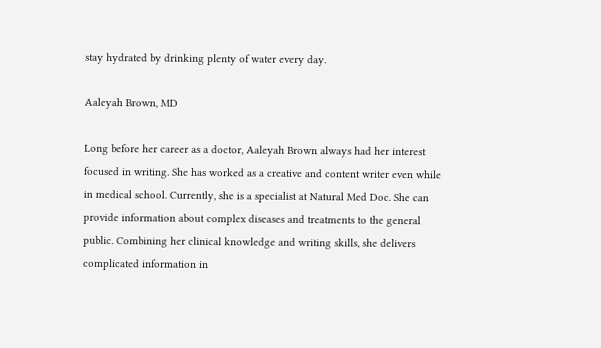stay hydrated by drinking plenty of water every day.

Aaleyah Brown, MD

Long before her career as a doctor, Aaleyah Brown always had her interest focused in writing. She has worked as a creative and content writer even while in medical school. Currently, she is a specialist at Natural Med Doc. She can provide information about complex diseases and treatments to the general public. Combining her clinical knowledge and writing skills, she delivers complicated information in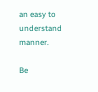an easy to understand manner.

Be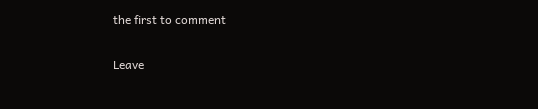the first to comment

Leave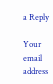a Reply

Your email address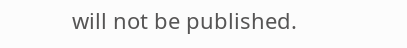will not be published.